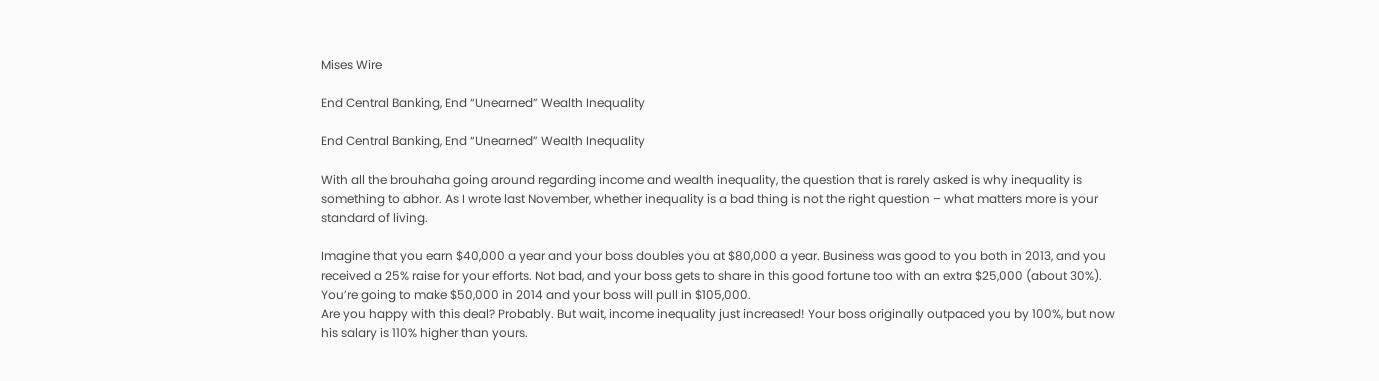Mises Wire

End Central Banking, End “Unearned” Wealth Inequality

End Central Banking, End “Unearned” Wealth Inequality

With all the brouhaha going around regarding income and wealth inequality, the question that is rarely asked is why inequality is something to abhor. As I wrote last November, whether inequality is a bad thing is not the right question – what matters more is your standard of living.

Imagine that you earn $40,000 a year and your boss doubles you at $80,000 a year. Business was good to you both in 2013, and you received a 25% raise for your efforts. Not bad, and your boss gets to share in this good fortune too with an extra $25,000 (about 30%). You’re going to make $50,000 in 2014 and your boss will pull in $105,000.
Are you happy with this deal? Probably. But wait, income inequality just increased! Your boss originally outpaced you by 100%, but now his salary is 110% higher than yours.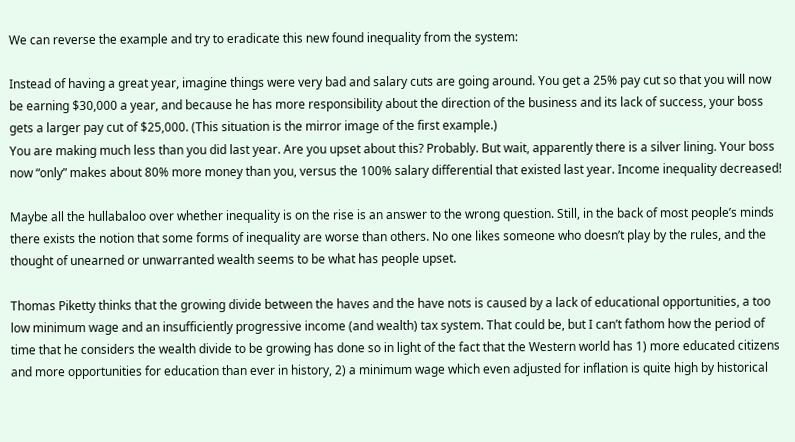We can reverse the example and try to eradicate this new found inequality from the system:

Instead of having a great year, imagine things were very bad and salary cuts are going around. You get a 25% pay cut so that you will now be earning $30,000 a year, and because he has more responsibility about the direction of the business and its lack of success, your boss gets a larger pay cut of $25,000. (This situation is the mirror image of the first example.)
You are making much less than you did last year. Are you upset about this? Probably. But wait, apparently there is a silver lining. Your boss now “only” makes about 80% more money than you, versus the 100% salary differential that existed last year. Income inequality decreased!

Maybe all the hullabaloo over whether inequality is on the rise is an answer to the wrong question. Still, in the back of most people’s minds there exists the notion that some forms of inequality are worse than others. No one likes someone who doesn’t play by the rules, and the thought of unearned or unwarranted wealth seems to be what has people upset.

Thomas Piketty thinks that the growing divide between the haves and the have nots is caused by a lack of educational opportunities, a too low minimum wage and an insufficiently progressive income (and wealth) tax system. That could be, but I can’t fathom how the period of time that he considers the wealth divide to be growing has done so in light of the fact that the Western world has 1) more educated citizens and more opportunities for education than ever in history, 2) a minimum wage which even adjusted for inflation is quite high by historical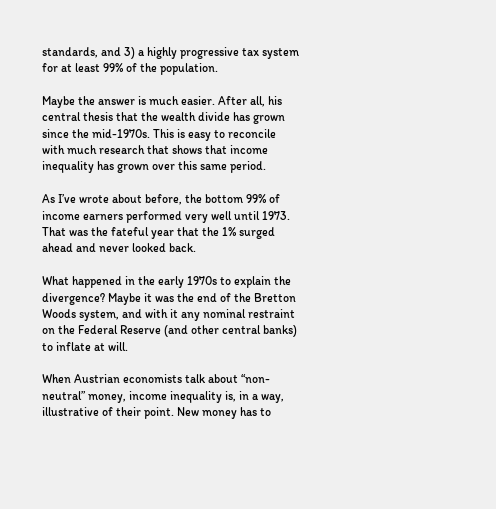standards, and 3) a highly progressive tax system for at least 99% of the population.

Maybe the answer is much easier. After all, his central thesis that the wealth divide has grown since the mid-1970s. This is easy to reconcile with much research that shows that income inequality has grown over this same period.

As I’ve wrote about before, the bottom 99% of income earners performed very well until 1973. That was the fateful year that the 1% surged ahead and never looked back.

What happened in the early 1970s to explain the divergence? Maybe it was the end of the Bretton Woods system, and with it any nominal restraint on the Federal Reserve (and other central banks) to inflate at will.

When Austrian economists talk about “non-neutral” money, income inequality is, in a way, illustrative of their point. New money has to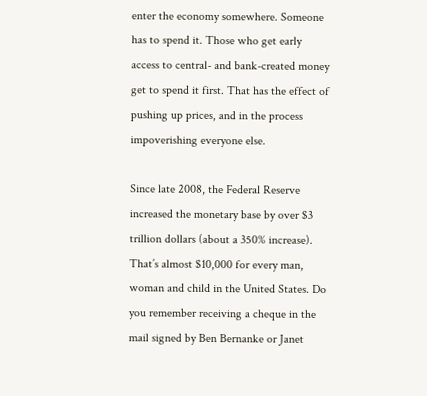enter the economy somewhere. Someone has to spend it. Those who get early access to central- and bank-created money get to spend it first. That has the effect of pushing up prices, and in the process impoverishing everyone else.

Since late 2008, the Federal Reserve increased the monetary base by over $3 trillion dollars (about a 350% increase). That’s almost $10,000 for every man, woman and child in the United States. Do you remember receiving a cheque in the mail signed by Ben Bernanke or Janet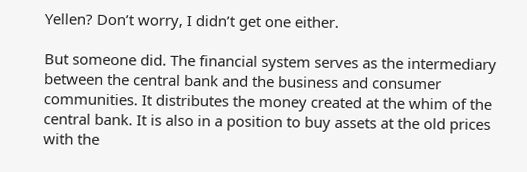Yellen? Don’t worry, I didn’t get one either.

But someone did. The financial system serves as the intermediary between the central bank and the business and consumer communities. It distributes the money created at the whim of the central bank. It is also in a position to buy assets at the old prices with the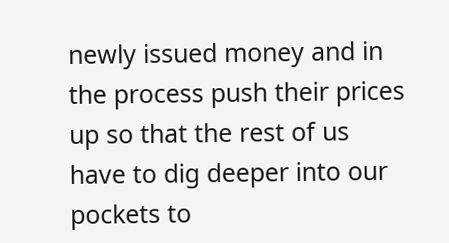newly issued money and in the process push their prices up so that the rest of us have to dig deeper into our pockets to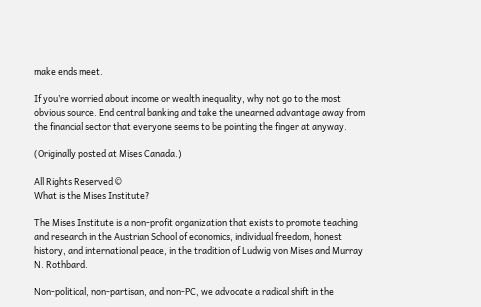make ends meet.

If you’re worried about income or wealth inequality, why not go to the most obvious source. End central banking and take the unearned advantage away from the financial sector that everyone seems to be pointing the finger at anyway.

(Originally posted at Mises Canada.)

All Rights Reserved ©
What is the Mises Institute?

The Mises Institute is a non-profit organization that exists to promote teaching and research in the Austrian School of economics, individual freedom, honest history, and international peace, in the tradition of Ludwig von Mises and Murray N. Rothbard.

Non-political, non-partisan, and non-PC, we advocate a radical shift in the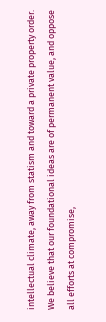intellectual climate, away from statism and toward a private property order. We believe that our foundational ideas are of permanent value, and oppose all efforts at compromise,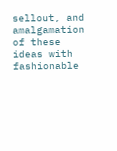sellout, and amalgamation of these ideas with fashionable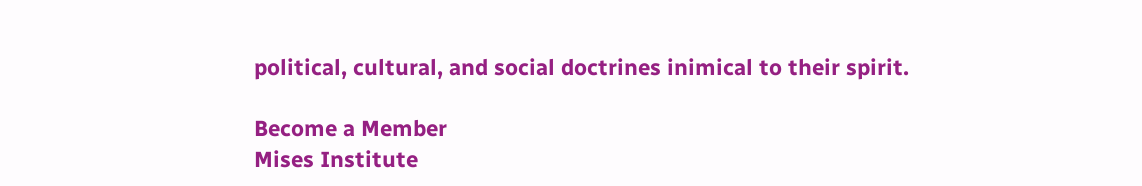political, cultural, and social doctrines inimical to their spirit.

Become a Member
Mises Institute